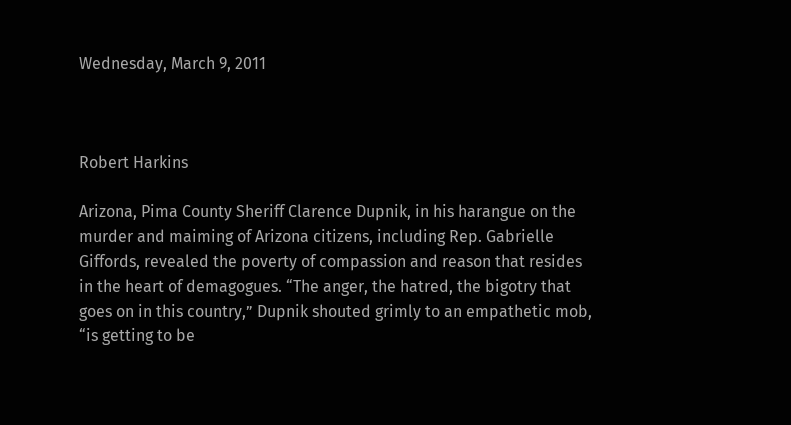Wednesday, March 9, 2011



Robert Harkins

Arizona, Pima County Sheriff Clarence Dupnik, in his harangue on the murder and maiming of Arizona citizens, including Rep. Gabrielle Giffords, revealed the poverty of compassion and reason that resides in the heart of demagogues. “The anger, the hatred, the bigotry that goes on in this country,” Dupnik shouted grimly to an empathetic mob, “is getting to be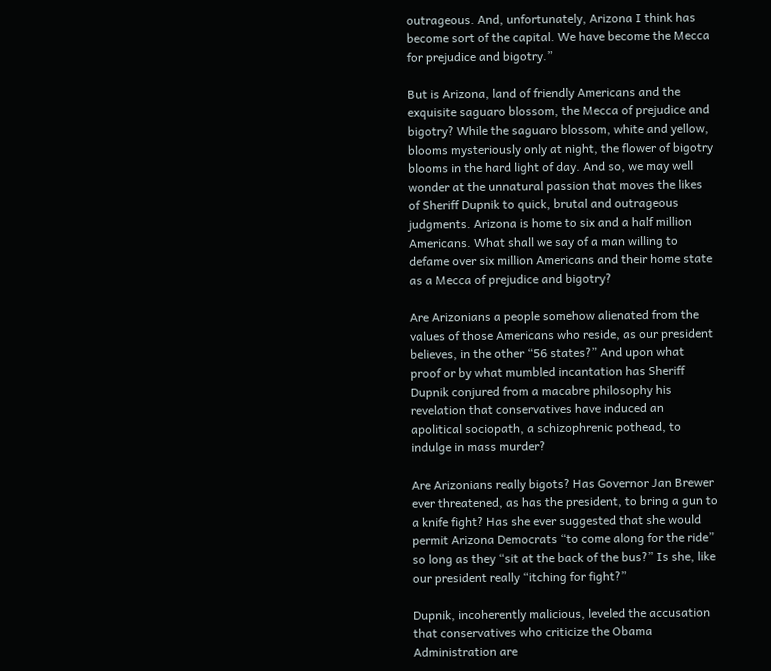outrageous. And, unfortunately, Arizona I think has become sort of the capital. We have become the Mecca for prejudice and bigotry.”

But is Arizona, land of friendly Americans and the exquisite saguaro blossom, the Mecca of prejudice and bigotry? While the saguaro blossom, white and yellow, blooms mysteriously only at night, the flower of bigotry blooms in the hard light of day. And so, we may well wonder at the unnatural passion that moves the likes of Sheriff Dupnik to quick, brutal and outrageous judgments. Arizona is home to six and a half million Americans. What shall we say of a man willing to defame over six million Americans and their home state as a Mecca of prejudice and bigotry?

Are Arizonians a people somehow alienated from the values of those Americans who reside, as our president believes, in the other “56 states?” And upon what proof or by what mumbled incantation has Sheriff Dupnik conjured from a macabre philosophy his revelation that conservatives have induced an apolitical sociopath, a schizophrenic pothead, to indulge in mass murder?

Are Arizonians really bigots? Has Governor Jan Brewer ever threatened, as has the president, to bring a gun to a knife fight? Has she ever suggested that she would permit Arizona Democrats “to come along for the ride” so long as they “sit at the back of the bus?” Is she, like our president really “itching for fight?”

Dupnik, incoherently malicious, leveled the accusation that conservatives who criticize the Obama Administration are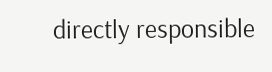directly responsible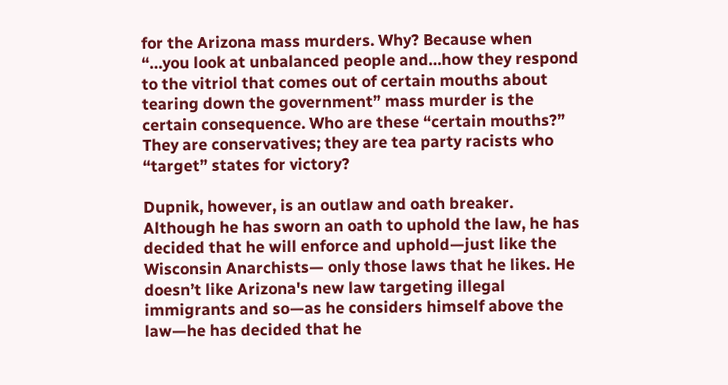for the Arizona mass murders. Why? Because when “…you look at unbalanced people and…how they respond to the vitriol that comes out of certain mouths about tearing down the government” mass murder is the certain consequence. Who are these “certain mouths?” They are conservatives; they are tea party racists who “target” states for victory?

Dupnik, however, is an outlaw and oath breaker. Although he has sworn an oath to uphold the law, he has decided that he will enforce and uphold—just like the Wisconsin Anarchists— only those laws that he likes. He doesn’t like Arizona's new law targeting illegal immigrants and so—as he considers himself above the law—he has decided that he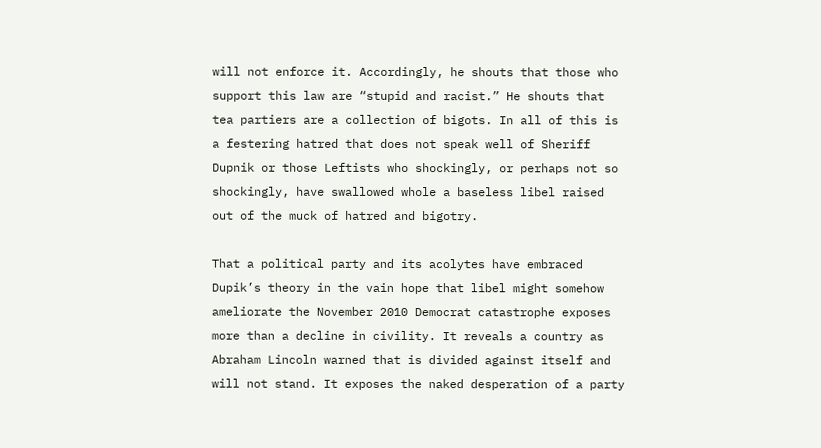will not enforce it. Accordingly, he shouts that those who support this law are “stupid and racist.” He shouts that tea partiers are a collection of bigots. In all of this is a festering hatred that does not speak well of Sheriff Dupnik or those Leftists who shockingly, or perhaps not so shockingly, have swallowed whole a baseless libel raised out of the muck of hatred and bigotry.

That a political party and its acolytes have embraced Dupik’s theory in the vain hope that libel might somehow ameliorate the November 2010 Democrat catastrophe exposes more than a decline in civility. It reveals a country as Abraham Lincoln warned that is divided against itself and will not stand. It exposes the naked desperation of a party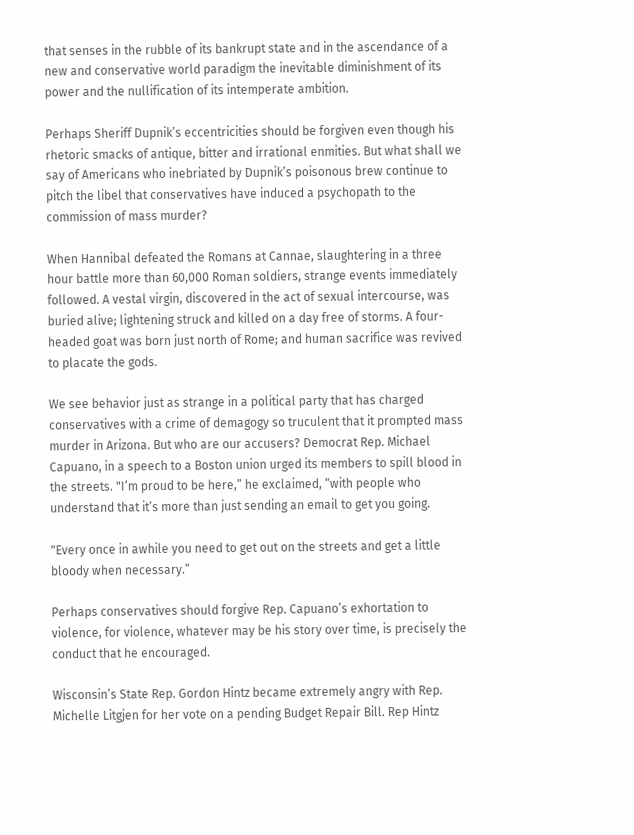that senses in the rubble of its bankrupt state and in the ascendance of a new and conservative world paradigm the inevitable diminishment of its power and the nullification of its intemperate ambition.

Perhaps Sheriff Dupnik’s eccentricities should be forgiven even though his rhetoric smacks of antique, bitter and irrational enmities. But what shall we say of Americans who inebriated by Dupnik’s poisonous brew continue to pitch the libel that conservatives have induced a psychopath to the commission of mass murder?

When Hannibal defeated the Romans at Cannae, slaughtering in a three hour battle more than 60,000 Roman soldiers, strange events immediately followed. A vestal virgin, discovered in the act of sexual intercourse, was buried alive; lightening struck and killed on a day free of storms. A four-headed goat was born just north of Rome; and human sacrifice was revived to placate the gods.

We see behavior just as strange in a political party that has charged conservatives with a crime of demagogy so truculent that it prompted mass murder in Arizona. But who are our accusers? Democrat Rep. Michael Capuano, in a speech to a Boston union urged its members to spill blood in the streets. "I’m proud to be here,” he exclaimed, “with people who understand that it’s more than just sending an email to get you going.

"Every once in awhile you need to get out on the streets and get a little bloody when necessary.”

Perhaps conservatives should forgive Rep. Capuano’s exhortation to violence, for violence, whatever may be his story over time, is precisely the conduct that he encouraged.

Wisconsin’s State Rep. Gordon Hintz became extremely angry with Rep. Michelle Litgjen for her vote on a pending Budget Repair Bill. Rep Hintz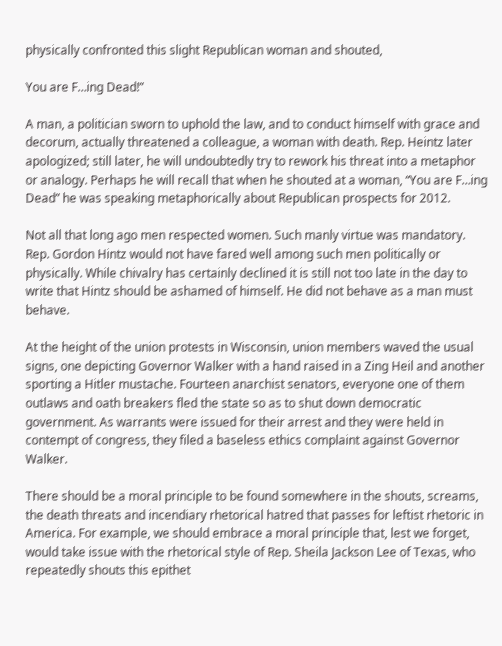physically confronted this slight Republican woman and shouted,

You are F…ing Dead!”

A man, a politician sworn to uphold the law, and to conduct himself with grace and decorum, actually threatened a colleague, a woman with death. Rep. Heintz later apologized; still later, he will undoubtedly try to rework his threat into a metaphor or analogy. Perhaps he will recall that when he shouted at a woman, “You are F…ing Dead” he was speaking metaphorically about Republican prospects for 2012.

Not all that long ago men respected women. Such manly virtue was mandatory. Rep. Gordon Hintz would not have fared well among such men politically or physically. While chivalry has certainly declined it is still not too late in the day to write that Hintz should be ashamed of himself. He did not behave as a man must behave.

At the height of the union protests in Wisconsin, union members waved the usual signs, one depicting Governor Walker with a hand raised in a Zing Heil and another sporting a Hitler mustache. Fourteen anarchist senators, everyone one of them outlaws and oath breakers fled the state so as to shut down democratic government. As warrants were issued for their arrest and they were held in contempt of congress, they filed a baseless ethics complaint against Governor Walker.

There should be a moral principle to be found somewhere in the shouts, screams, the death threats and incendiary rhetorical hatred that passes for leftist rhetoric in America. For example, we should embrace a moral principle that, lest we forget, would take issue with the rhetorical style of Rep. Sheila Jackson Lee of Texas, who repeatedly shouts this epithet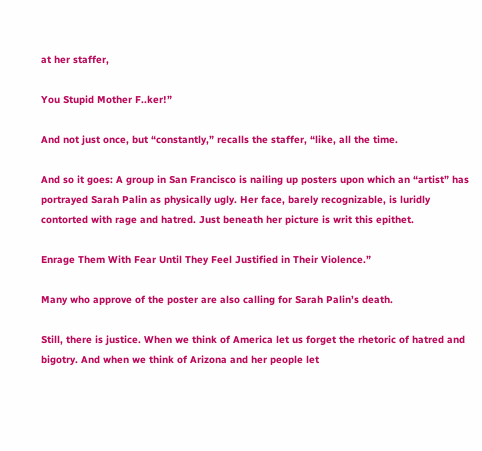at her staffer,

You Stupid Mother F..ker!”

And not just once, but “constantly,” recalls the staffer, “like, all the time.

And so it goes: A group in San Francisco is nailing up posters upon which an “artist” has portrayed Sarah Palin as physically ugly. Her face, barely recognizable, is luridly contorted with rage and hatred. Just beneath her picture is writ this epithet.

Enrage Them With Fear Until They Feel Justified in Their Violence.”

Many who approve of the poster are also calling for Sarah Palin’s death.

Still, there is justice. When we think of America let us forget the rhetoric of hatred and bigotry. And when we think of Arizona and her people let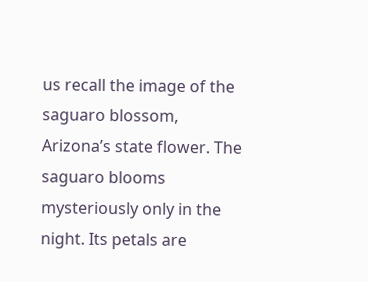us recall the image of the saguaro blossom, Arizona’s state flower. The saguaro blooms mysteriously only in the night. Its petals are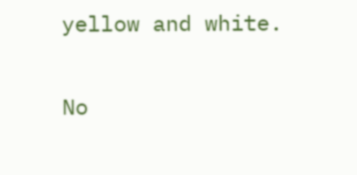yellow and white.

No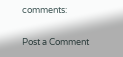comments:

Post a Comment